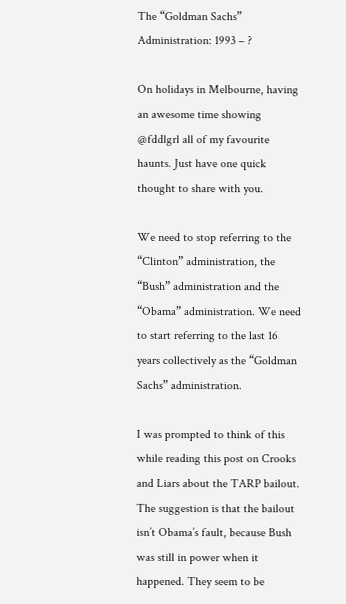The “Goldman Sachs” Administration: 1993 – ?

On holidays in Melbourne, having an awesome time showing @fddlgrl all of my favourite haunts. Just have one quick thought to share with you.

We need to stop referring to the “Clinton” administration, the “Bush” administration and the “Obama” administration. We need to start referring to the last 16 years collectively as the “Goldman Sachs” administration.

I was prompted to think of this while reading this post on Crooks and Liars about the TARP bailout. The suggestion is that the bailout isn’t Obama’s fault, because Bush was still in power when it happened. They seem to be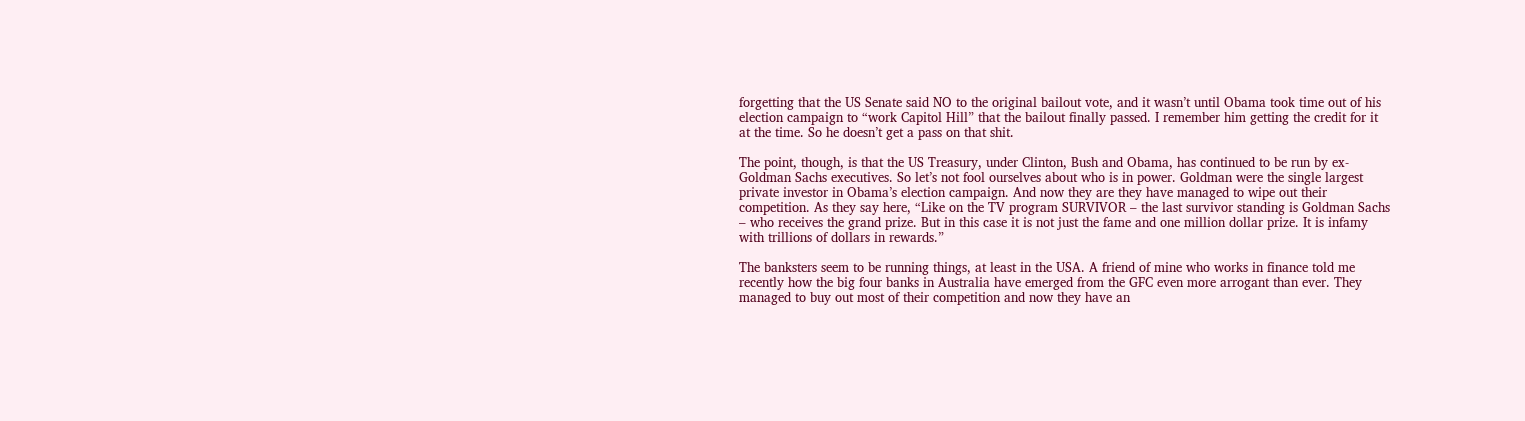forgetting that the US Senate said NO to the original bailout vote, and it wasn’t until Obama took time out of his election campaign to “work Capitol Hill” that the bailout finally passed. I remember him getting the credit for it at the time. So he doesn’t get a pass on that shit.

The point, though, is that the US Treasury, under Clinton, Bush and Obama, has continued to be run by ex-Goldman Sachs executives. So let’s not fool ourselves about who is in power. Goldman were the single largest private investor in Obama’s election campaign. And now they are they have managed to wipe out their competition. As they say here, “Like on the TV program SURVIVOR – the last survivor standing is Goldman Sachs – who receives the grand prize. But in this case it is not just the fame and one million dollar prize. It is infamy with trillions of dollars in rewards.”

The banksters seem to be running things, at least in the USA. A friend of mine who works in finance told me recently how the big four banks in Australia have emerged from the GFC even more arrogant than ever. They managed to buy out most of their competition and now they have an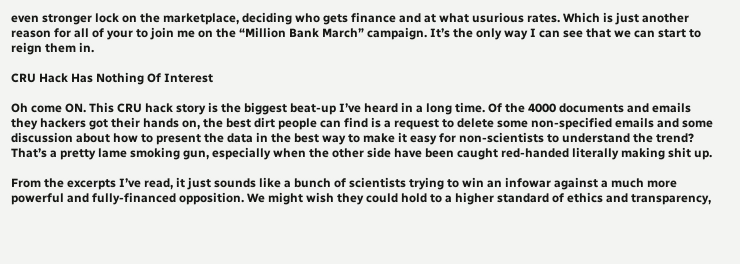even stronger lock on the marketplace, deciding who gets finance and at what usurious rates. Which is just another reason for all of your to join me on the “Million Bank March” campaign. It’s the only way I can see that we can start to reign them in.

CRU Hack Has Nothing Of Interest

Oh come ON. This CRU hack story is the biggest beat-up I’ve heard in a long time. Of the 4000 documents and emails they hackers got their hands on, the best dirt people can find is a request to delete some non-specified emails and some discussion about how to present the data in the best way to make it easy for non-scientists to understand the trend? That’s a pretty lame smoking gun, especially when the other side have been caught red-handed literally making shit up.

From the excerpts I’ve read, it just sounds like a bunch of scientists trying to win an infowar against a much more powerful and fully-financed opposition. We might wish they could hold to a higher standard of ethics and transparency,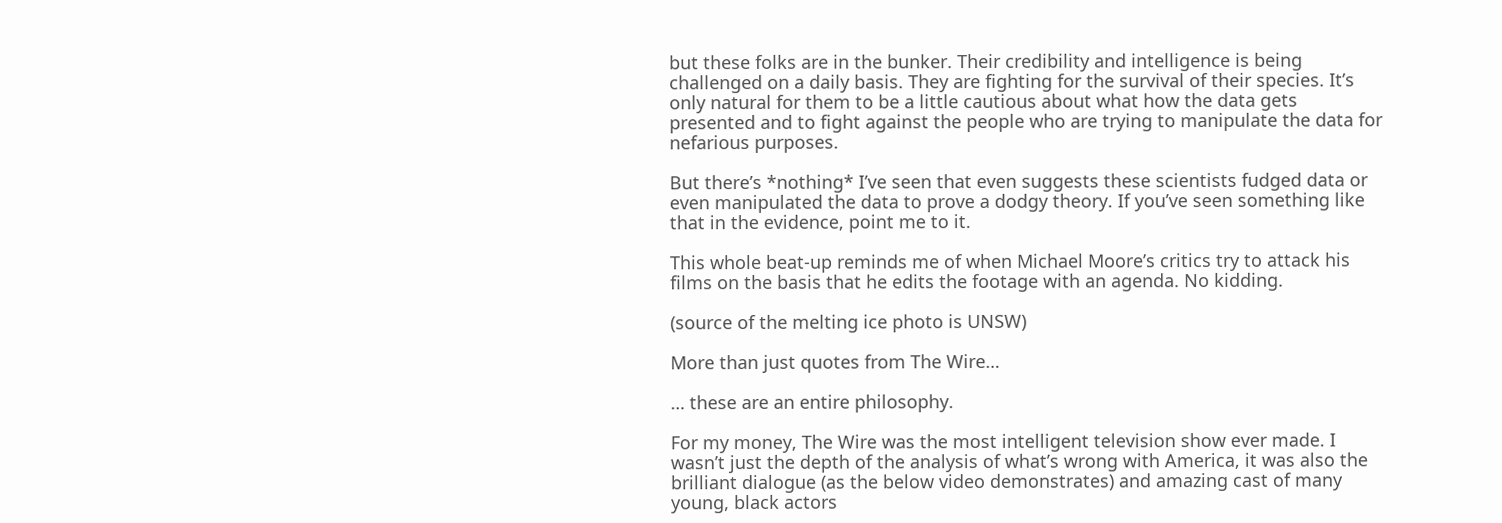but these folks are in the bunker. Their credibility and intelligence is being challenged on a daily basis. They are fighting for the survival of their species. It’s only natural for them to be a little cautious about what how the data gets presented and to fight against the people who are trying to manipulate the data for nefarious purposes.

But there’s *nothing* I’ve seen that even suggests these scientists fudged data or even manipulated the data to prove a dodgy theory. If you’ve seen something like that in the evidence, point me to it.

This whole beat-up reminds me of when Michael Moore’s critics try to attack his films on the basis that he edits the footage with an agenda. No kidding.

(source of the melting ice photo is UNSW)

More than just quotes from The Wire…

… these are an entire philosophy.

For my money, The Wire was the most intelligent television show ever made. I wasn’t just the depth of the analysis of what’s wrong with America, it was also the brilliant dialogue (as the below video demonstrates) and amazing cast of many young, black actors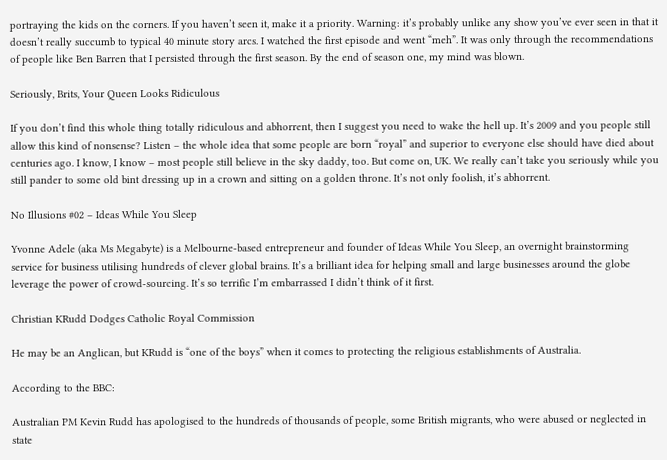portraying the kids on the corners. If you haven’t seen it, make it a priority. Warning: it’s probably unlike any show you’ve ever seen in that it doesn’t really succumb to typical 40 minute story arcs. I watched the first episode and went “meh”. It was only through the recommendations of people like Ben Barren that I persisted through the first season. By the end of season one, my mind was blown.

Seriously, Brits, Your Queen Looks Ridiculous

If you don’t find this whole thing totally ridiculous and abhorrent, then I suggest you need to wake the hell up. It’s 2009 and you people still allow this kind of nonsense? Listen – the whole idea that some people are born “royal” and superior to everyone else should have died about centuries ago. I know, I know – most people still believe in the sky daddy, too. But come on, UK. We really can’t take you seriously while you still pander to some old bint dressing up in a crown and sitting on a golden throne. It’s not only foolish, it’s abhorrent.

No Illusions #02 – Ideas While You Sleep

Yvonne Adele (aka Ms Megabyte) is a Melbourne-based entrepreneur and founder of Ideas While You Sleep, an overnight brainstorming service for business utilising hundreds of clever global brains. It’s a brilliant idea for helping small and large businesses around the globe leverage the power of crowd-sourcing. It’s so terrific I’m embarrassed I didn’t think of it first.

Christian KRudd Dodges Catholic Royal Commission

He may be an Anglican, but KRudd is “one of the boys” when it comes to protecting the religious establishments of Australia.

According to the BBC:

Australian PM Kevin Rudd has apologised to the hundreds of thousands of people, some British migrants, who were abused or neglected in state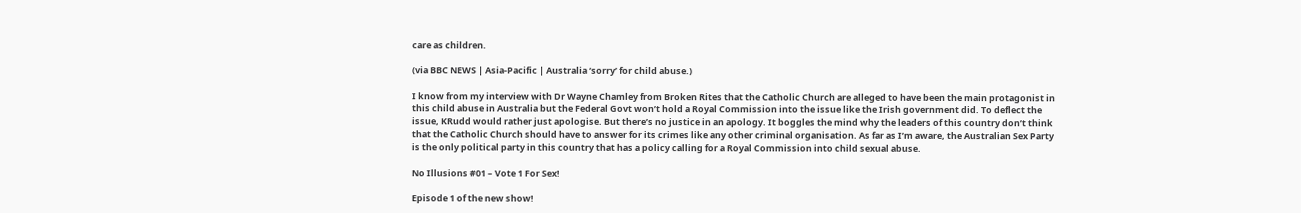care as children.

(via BBC NEWS | Asia-Pacific | Australia ‘sorry’ for child abuse.)

I know from my interview with Dr Wayne Chamley from Broken Rites that the Catholic Church are alleged to have been the main protagonist in this child abuse in Australia but the Federal Govt won’t hold a Royal Commission into the issue like the Irish government did. To deflect the issue, KRudd would rather just apologise. But there’s no justice in an apology. It boggles the mind why the leaders of this country don’t think that the Catholic Church should have to answer for its crimes like any other criminal organisation. As far as I’m aware, the Australian Sex Party is the only political party in this country that has a policy calling for a Royal Commission into child sexual abuse.

No Illusions #01 – Vote 1 For Sex!

Episode 1 of the new show!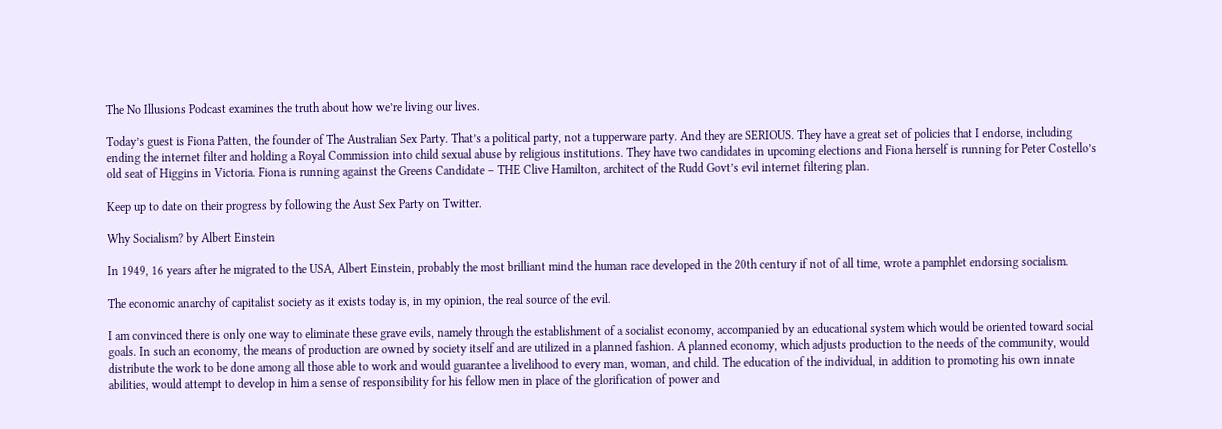The No Illusions Podcast examines the truth about how we’re living our lives.

Today’s guest is Fiona Patten, the founder of The Australian Sex Party. That’s a political party, not a tupperware party. And they are SERIOUS. They have a great set of policies that I endorse, including ending the internet filter and holding a Royal Commission into child sexual abuse by religious institutions. They have two candidates in upcoming elections and Fiona herself is running for Peter Costello’s old seat of Higgins in Victoria. Fiona is running against the Greens Candidate – THE Clive Hamilton, architect of the Rudd Govt’s evil internet filtering plan.

Keep up to date on their progress by following the Aust Sex Party on Twitter.

Why Socialism? by Albert Einstein

In 1949, 16 years after he migrated to the USA, Albert Einstein, probably the most brilliant mind the human race developed in the 20th century if not of all time, wrote a pamphlet endorsing socialism.

The economic anarchy of capitalist society as it exists today is, in my opinion, the real source of the evil.

I am convinced there is only one way to eliminate these grave evils, namely through the establishment of a socialist economy, accompanied by an educational system which would be oriented toward social goals. In such an economy, the means of production are owned by society itself and are utilized in a planned fashion. A planned economy, which adjusts production to the needs of the community, would distribute the work to be done among all those able to work and would guarantee a livelihood to every man, woman, and child. The education of the individual, in addition to promoting his own innate abilities, would attempt to develop in him a sense of responsibility for his fellow men in place of the glorification of power and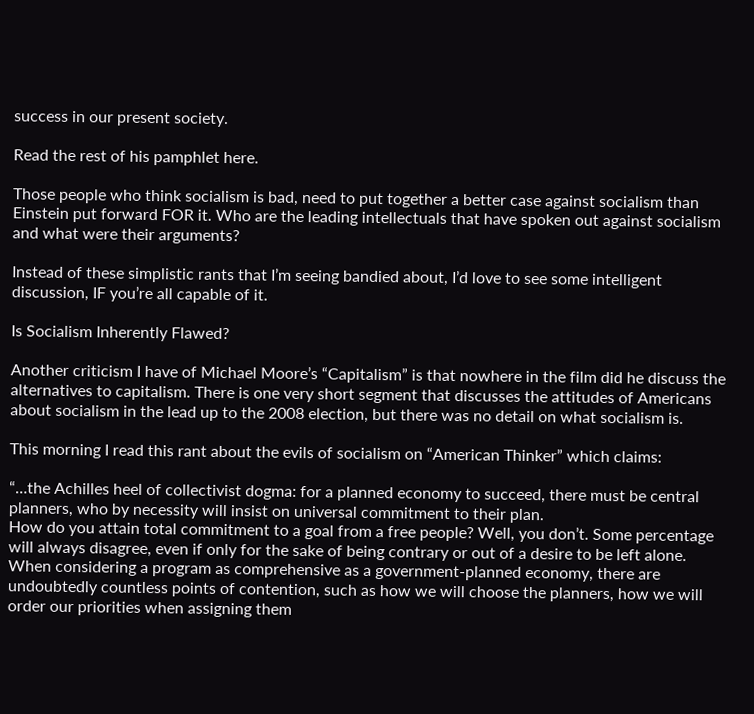success in our present society.

Read the rest of his pamphlet here.

Those people who think socialism is bad, need to put together a better case against socialism than Einstein put forward FOR it. Who are the leading intellectuals that have spoken out against socialism and what were their arguments?

Instead of these simplistic rants that I’m seeing bandied about, I’d love to see some intelligent discussion, IF you’re all capable of it.

Is Socialism Inherently Flawed?

Another criticism I have of Michael Moore’s “Capitalism” is that nowhere in the film did he discuss the alternatives to capitalism. There is one very short segment that discusses the attitudes of Americans about socialism in the lead up to the 2008 election, but there was no detail on what socialism is.

This morning I read this rant about the evils of socialism on “American Thinker” which claims:

“…the Achilles heel of collectivist dogma: for a planned economy to succeed, there must be central planners, who by necessity will insist on universal commitment to their plan.
How do you attain total commitment to a goal from a free people? Well, you don’t. Some percentage will always disagree, even if only for the sake of being contrary or out of a desire to be left alone. When considering a program as comprehensive as a government-planned economy, there are undoubtedly countless points of contention, such as how we will choose the planners, how we will order our priorities when assigning them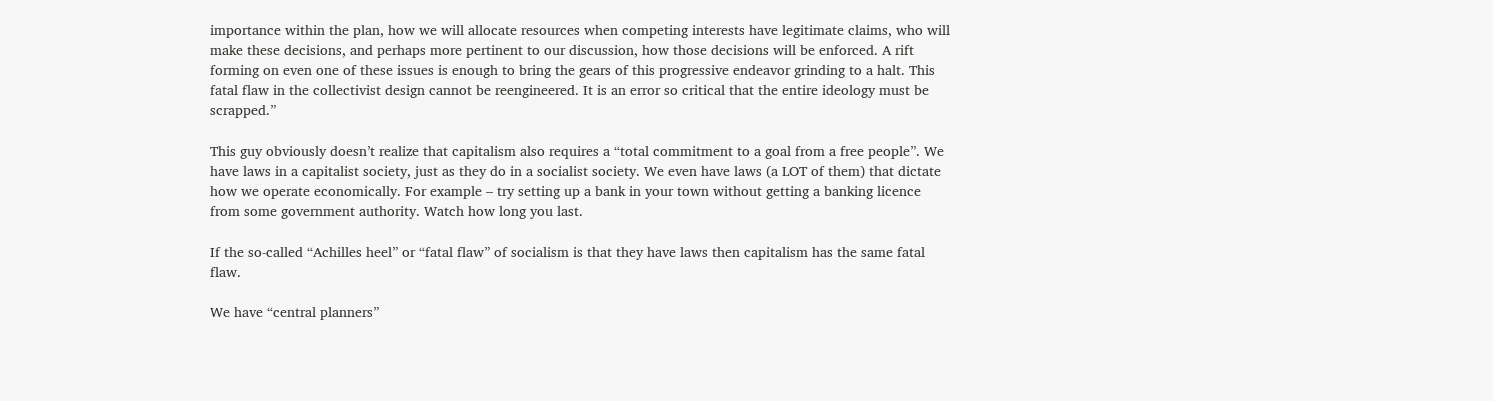importance within the plan, how we will allocate resources when competing interests have legitimate claims, who will make these decisions, and perhaps more pertinent to our discussion, how those decisions will be enforced. A rift forming on even one of these issues is enough to bring the gears of this progressive endeavor grinding to a halt. This fatal flaw in the collectivist design cannot be reengineered. It is an error so critical that the entire ideology must be scrapped.”

This guy obviously doesn’t realize that capitalism also requires a “total commitment to a goal from a free people”. We have laws in a capitalist society, just as they do in a socialist society. We even have laws (a LOT of them) that dictate how we operate economically. For example – try setting up a bank in your town without getting a banking licence from some government authority. Watch how long you last.

If the so-called “Achilles heel” or “fatal flaw” of socialism is that they have laws then capitalism has the same fatal flaw.

We have “central planners”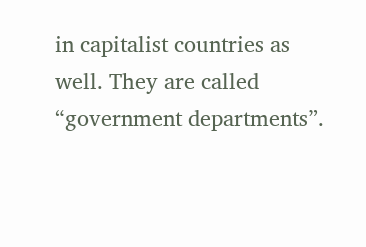in capitalist countries as well. They are called “government departments”.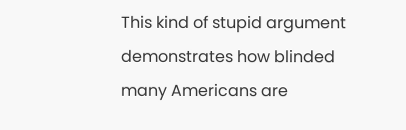This kind of stupid argument demonstrates how blinded many Americans are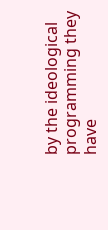by the ideological programming they have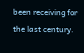been receiving for the last century.